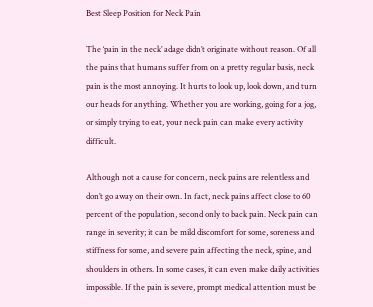Best Sleep Position for Neck Pain

The ‘pain in the neck’ adage didn’t originate without reason. Of all the pains that humans suffer from on a pretty regular basis, neck pain is the most annoying. It hurts to look up, look down, and turn our heads for anything. Whether you are working, going for a jog, or simply trying to eat, your neck pain can make every activity difficult.

Although not a cause for concern, neck pains are relentless and don’t go away on their own. In fact, neck pains affect close to 60 percent of the population, second only to back pain. Neck pain can range in severity; it can be mild discomfort for some, soreness and stiffness for some, and severe pain affecting the neck, spine, and shoulders in others. In some cases, it can even make daily activities impossible. If the pain is severe, prompt medical attention must be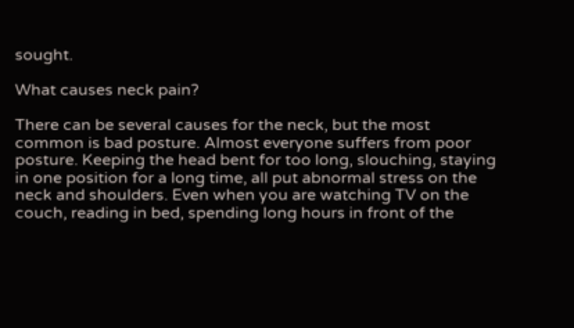sought.

What causes neck pain?

There can be several causes for the neck, but the most common is bad posture. Almost everyone suffers from poor posture. Keeping the head bent for too long, slouching, staying in one position for a long time, all put abnormal stress on the neck and shoulders. Even when you are watching TV on the couch, reading in bed, spending long hours in front of the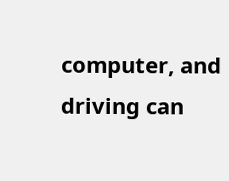computer, and driving can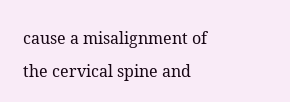cause a misalignment of the cervical spine and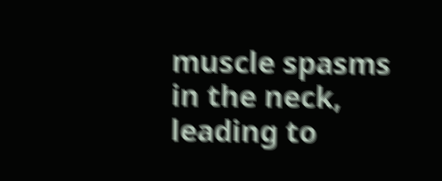muscle spasms in the neck, leading to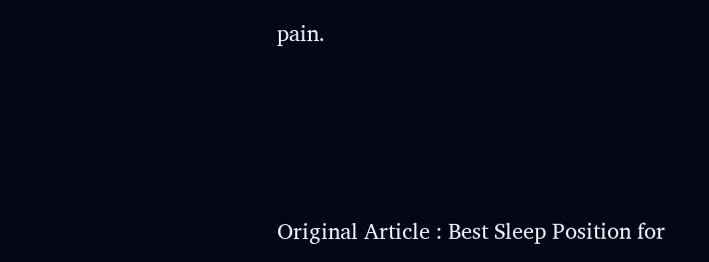pain.




Original Article : Best Sleep Position for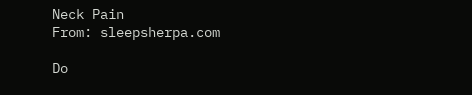Neck Pain
From: sleepsherpa.com

Do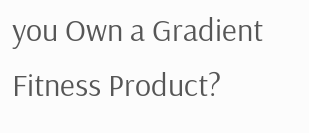you Own a Gradient Fitness Product?